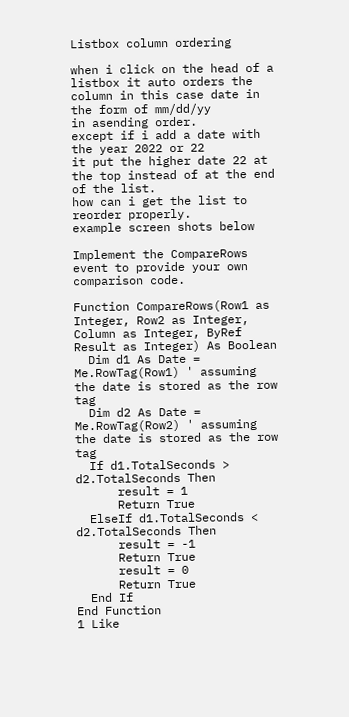Listbox column ordering

when i click on the head of a listbox it auto orders the column in this case date in the form of mm/dd/yy
in asending order.
except if i add a date with the year 2022 or 22
it put the higher date 22 at the top instead of at the end of the list.
how can i get the list to reorder properly.
example screen shots below

Implement the CompareRows event to provide your own comparison code.

Function CompareRows(Row1 as Integer, Row2 as Integer, Column as Integer, ByRef Result as Integer) As Boolean
  Dim d1 As Date = Me.RowTag(Row1) ' assuming the date is stored as the row tag
  Dim d2 As Date = Me.RowTag(Row2) ' assuming the date is stored as the row tag
  If d1.TotalSeconds > d2.TotalSeconds Then
      result = 1
      Return True
  ElseIf d1.TotalSeconds < d2.TotalSeconds Then
      result = -1
      Return True
      result = 0
      Return True
  End If
End Function
1 Like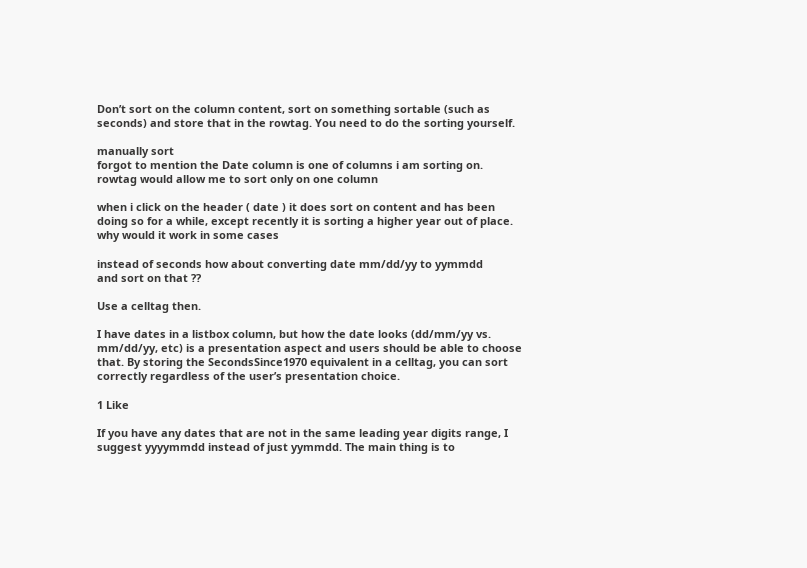Don’t sort on the column content, sort on something sortable (such as seconds) and store that in the rowtag. You need to do the sorting yourself.

manually sort
forgot to mention the Date column is one of columns i am sorting on.
rowtag would allow me to sort only on one column

when i click on the header ( date ) it does sort on content and has been doing so for a while, except recently it is sorting a higher year out of place.
why would it work in some cases

instead of seconds how about converting date mm/dd/yy to yymmdd
and sort on that ??

Use a celltag then.

I have dates in a listbox column, but how the date looks (dd/mm/yy vs. mm/dd/yy, etc) is a presentation aspect and users should be able to choose that. By storing the SecondsSince1970 equivalent in a celltag, you can sort correctly regardless of the user’s presentation choice.

1 Like

If you have any dates that are not in the same leading year digits range, I suggest yyyymmdd instead of just yymmdd. The main thing is to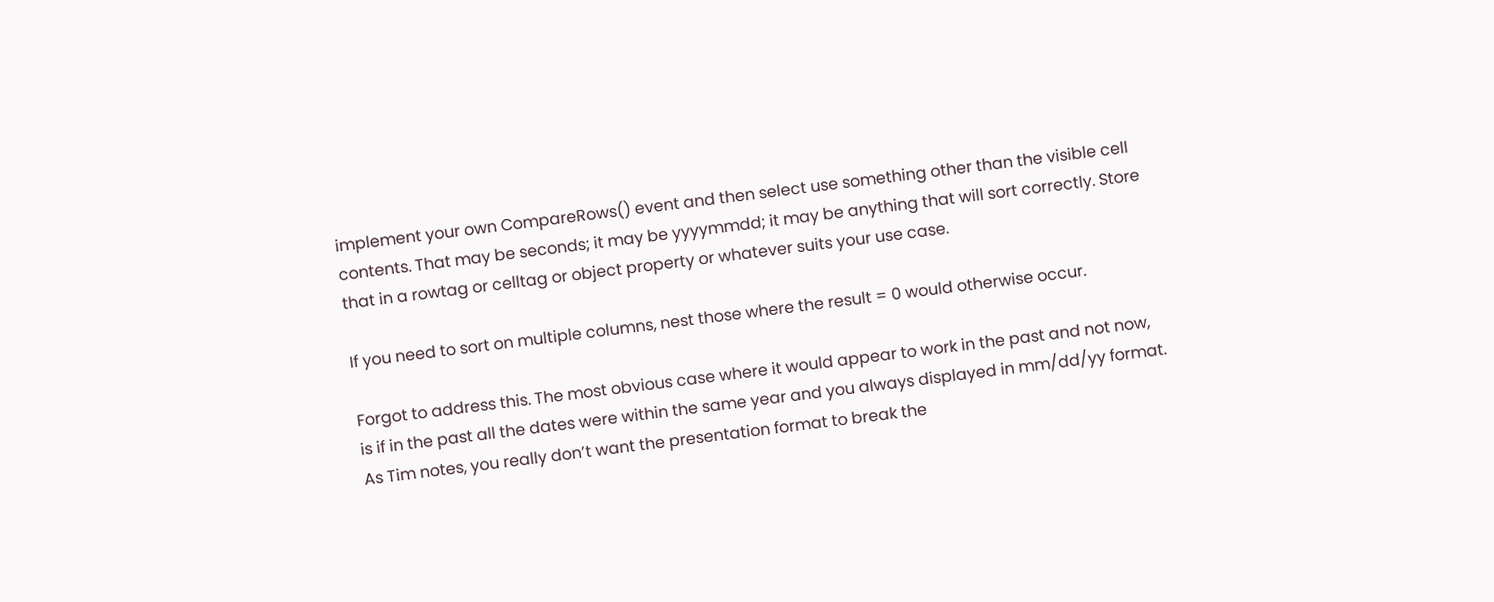implement your own CompareRows() event and then select use something other than the visible cell contents. That may be seconds; it may be yyyymmdd; it may be anything that will sort correctly. Store that in a rowtag or celltag or object property or whatever suits your use case.

If you need to sort on multiple columns, nest those where the result = 0 would otherwise occur.

Forgot to address this. The most obvious case where it would appear to work in the past and not now, is if in the past all the dates were within the same year and you always displayed in mm/dd/yy format. As Tim notes, you really don’t want the presentation format to break the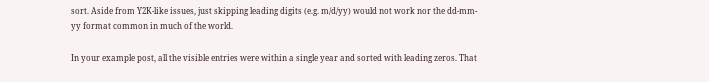sort. Aside from Y2K-like issues, just skipping leading digits (e.g. m/d/yy) would not work nor the dd-mm-yy format common in much of the world.

In your example post, all the visible entries were within a single year and sorted with leading zeros. That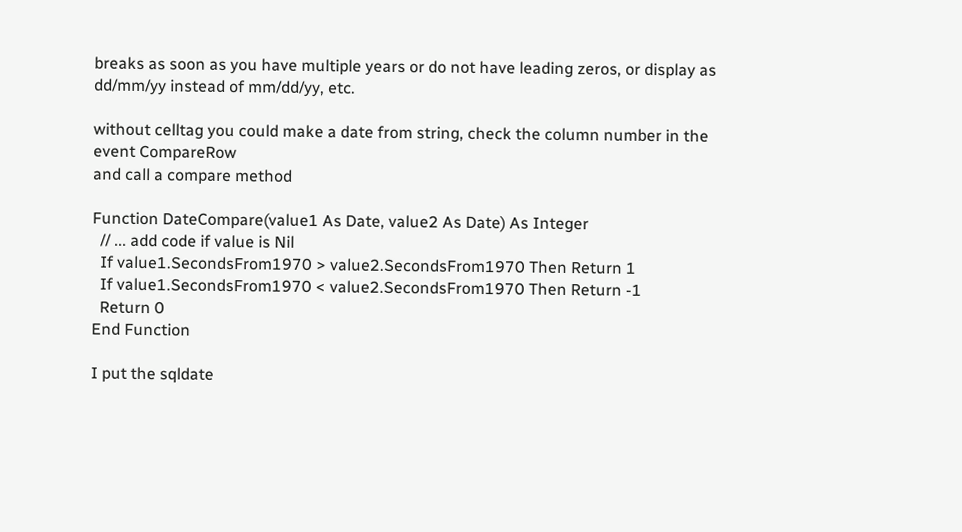breaks as soon as you have multiple years or do not have leading zeros, or display as dd/mm/yy instead of mm/dd/yy, etc.

without celltag you could make a date from string, check the column number in the event CompareRow
and call a compare method

Function DateCompare(value1 As Date, value2 As Date) As Integer
  // ... add code if value is Nil
  If value1.SecondsFrom1970 > value2.SecondsFrom1970 Then Return 1
  If value1.SecondsFrom1970 < value2.SecondsFrom1970 Then Return -1
  Return 0
End Function

I put the sqldate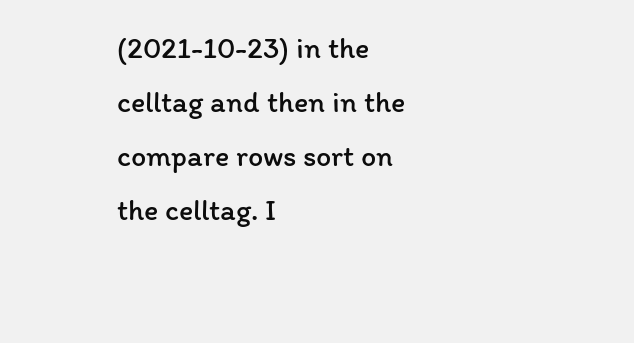(2021-10-23) in the celltag and then in the compare rows sort on the celltag. I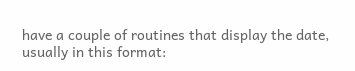have a couple of routines that display the date, usually in this format: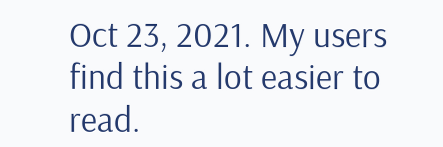Oct 23, 2021. My users find this a lot easier to read.